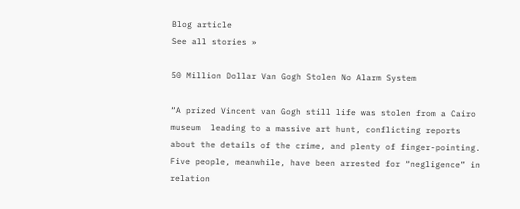Blog article
See all stories »

50 Million Dollar Van Gogh Stolen No Alarm System

“A prized Vincent van Gogh still life was stolen from a Cairo museum  leading to a massive art hunt, conflicting reports about the details of the crime, and plenty of finger-pointing. Five people, meanwhile, have been arrested for “negligence” in relation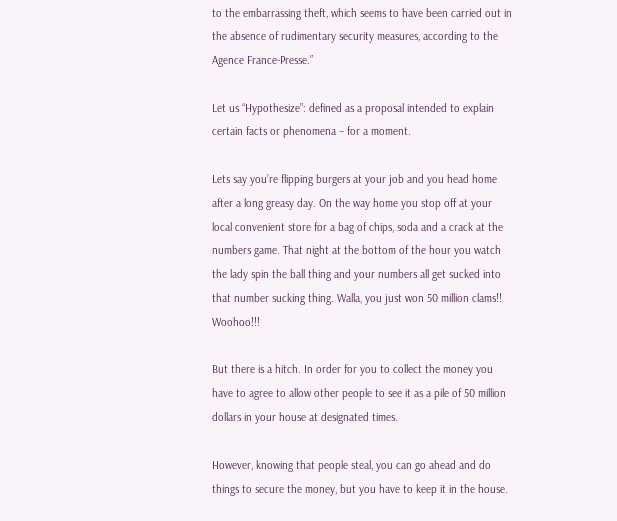to the embarrassing theft, which seems to have been carried out in the absence of rudimentary security measures, according to the Agence France-Presse.”

Let us “Hypothesize”: defined as a proposal intended to explain certain facts or phenomena – for a moment.

Lets say you’re flipping burgers at your job and you head home after a long greasy day. On the way home you stop off at your local convenient store for a bag of chips, soda and a crack at the numbers game. That night at the bottom of the hour you watch the lady spin the ball thing and your numbers all get sucked into that number sucking thing. Walla, you just won 50 million clams!! Woohoo!!!

But there is a hitch. In order for you to collect the money you have to agree to allow other people to see it as a pile of 50 million dollars in your house at designated times.

However, knowing that people steal, you can go ahead and do things to secure the money, but you have to keep it in the house.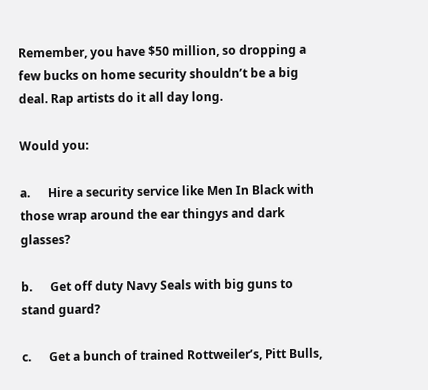Remember, you have $50 million, so dropping a few bucks on home security shouldn’t be a big deal. Rap artists do it all day long.

Would you:

a.      Hire a security service like Men In Black with those wrap around the ear thingys and dark glasses?

b.      Get off duty Navy Seals with big guns to stand guard?

c.      Get a bunch of trained Rottweiler’s, Pitt Bulls,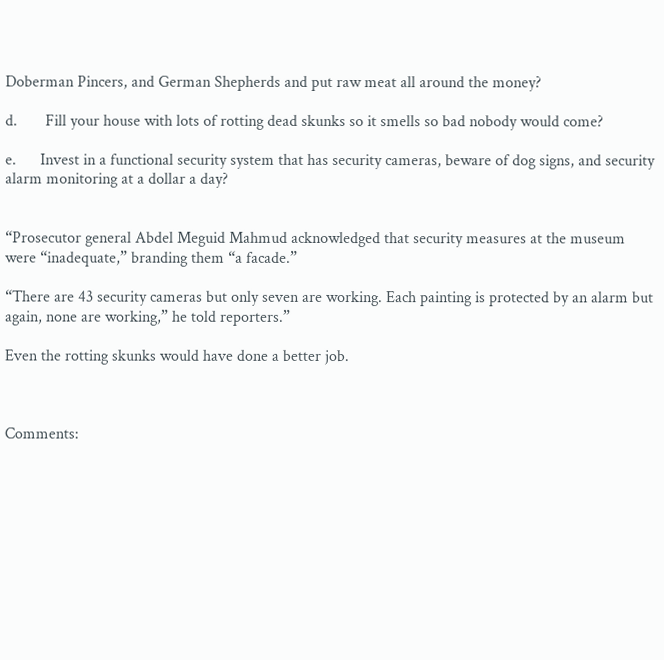Doberman Pincers, and German Shepherds and put raw meat all around the money?

d.       Fill your house with lots of rotting dead skunks so it smells so bad nobody would come?

e.      Invest in a functional security system that has security cameras, beware of dog signs, and security alarm monitoring at a dollar a day?


“Prosecutor general Abdel Meguid Mahmud acknowledged that security measures at the museum were “inadequate,” branding them “a facade.”

“There are 43 security cameras but only seven are working. Each painting is protected by an alarm but again, none are working,” he told reporters.”

Even the rotting skunks would have done a better job.



Comments: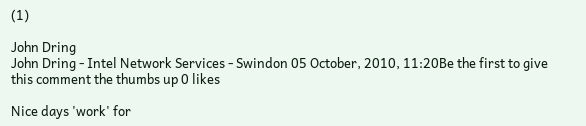(1)

John Dring
John Dring - Intel Network Services - Swindon 05 October, 2010, 11:20Be the first to give this comment the thumbs up 0 likes

Nice days 'work' for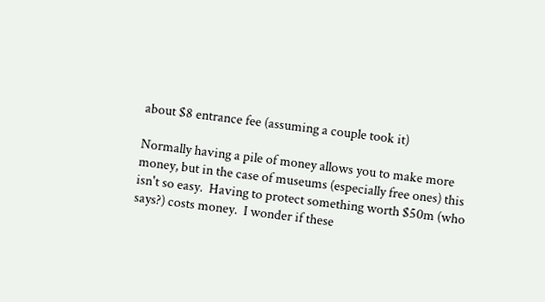about $8 entrance fee (assuming a couple took it)

Normally having a pile of money allows you to make more money, but in the case of museums (especially free ones) this isn't so easy.  Having to protect something worth $50m (who says?) costs money.  I wonder if these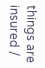things are insured /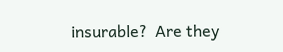insurable?  Are they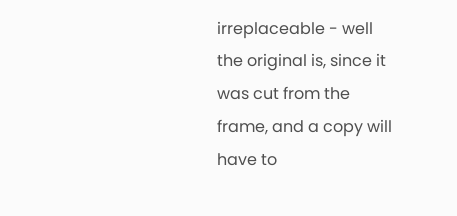irreplaceable - well the original is, since it was cut from the frame, and a copy will have to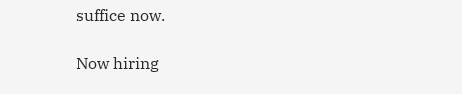suffice now.

Now hiring